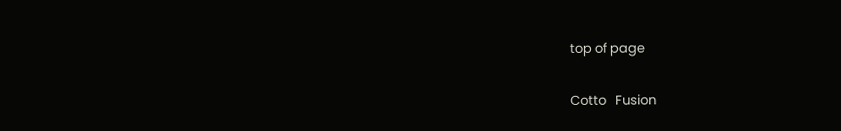top of page

Cotto   Fusion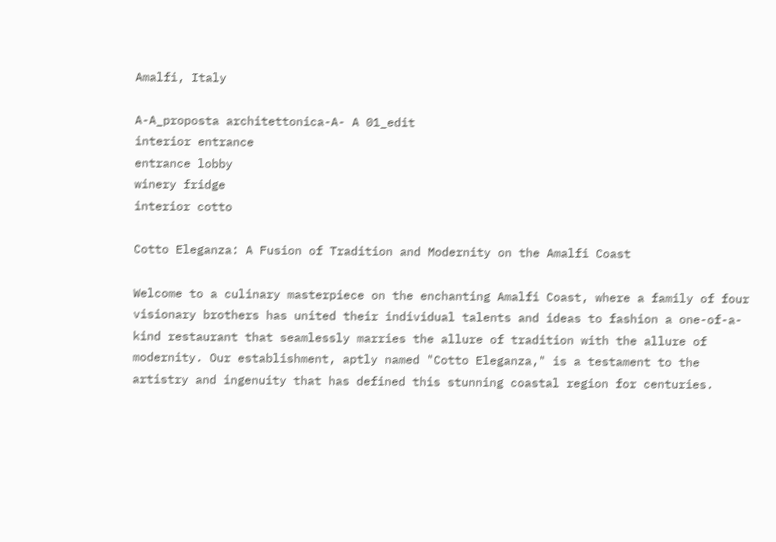Amalfi, Italy

A-A_proposta architettonica-A- A 01_edit
interior entrance
entrance lobby
winery fridge
interior cotto

Cotto Eleganza: A Fusion of Tradition and Modernity on the Amalfi Coast

Welcome to a culinary masterpiece on the enchanting Amalfi Coast, where a family of four visionary brothers has united their individual talents and ideas to fashion a one-of-a-kind restaurant that seamlessly marries the allure of tradition with the allure of modernity. Our establishment, aptly named "Cotto Eleganza," is a testament to the artistry and ingenuity that has defined this stunning coastal region for centuries.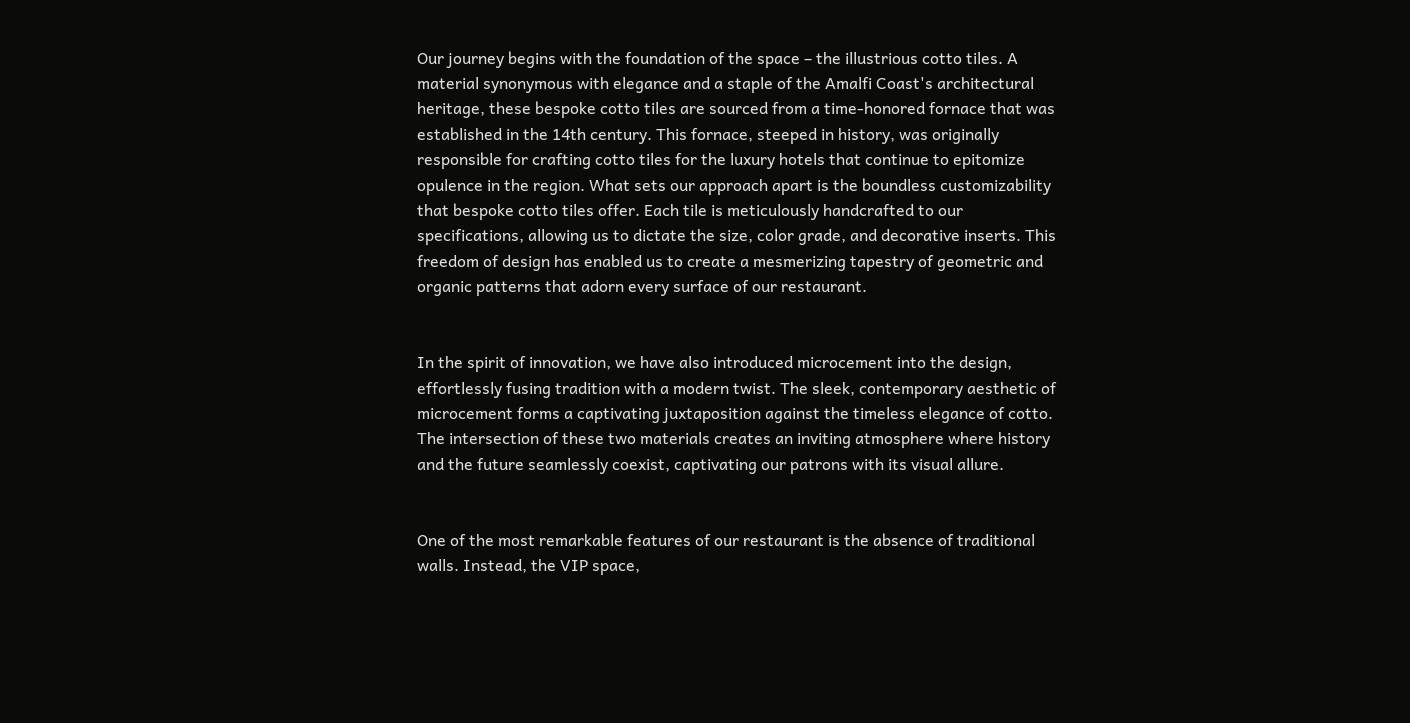Our journey begins with the foundation of the space – the illustrious cotto tiles. A material synonymous with elegance and a staple of the Amalfi Coast's architectural heritage, these bespoke cotto tiles are sourced from a time-honored fornace that was established in the 14th century. This fornace, steeped in history, was originally responsible for crafting cotto tiles for the luxury hotels that continue to epitomize opulence in the region. What sets our approach apart is the boundless customizability that bespoke cotto tiles offer. Each tile is meticulously handcrafted to our specifications, allowing us to dictate the size, color grade, and decorative inserts. This freedom of design has enabled us to create a mesmerizing tapestry of geometric and organic patterns that adorn every surface of our restaurant.


In the spirit of innovation, we have also introduced microcement into the design, effortlessly fusing tradition with a modern twist. The sleek, contemporary aesthetic of microcement forms a captivating juxtaposition against the timeless elegance of cotto. The intersection of these two materials creates an inviting atmosphere where history and the future seamlessly coexist, captivating our patrons with its visual allure.


One of the most remarkable features of our restaurant is the absence of traditional walls. Instead, the VIP space,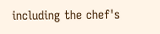including the chef's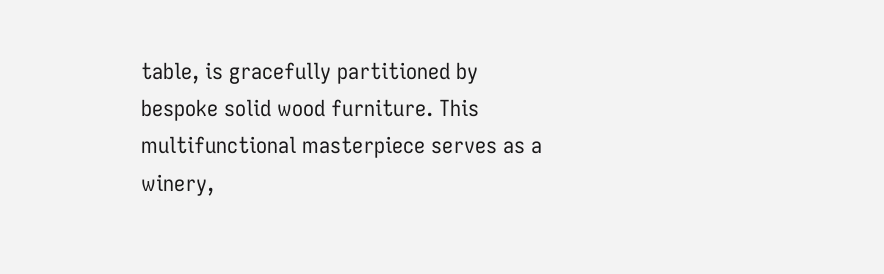table, is gracefully partitioned by bespoke solid wood furniture. This multifunctional masterpiece serves as a winery,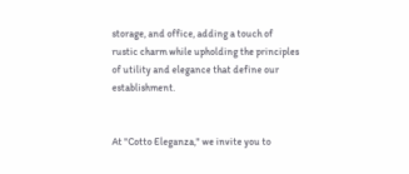storage, and office, adding a touch of rustic charm while upholding the principles of utility and elegance that define our establishment.


At "Cotto Eleganza," we invite you to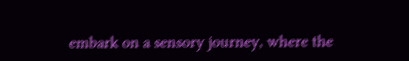embark on a sensory journey, where the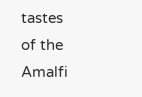tastes of the Amalfi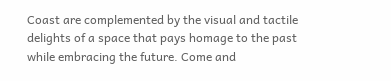Coast are complemented by the visual and tactile delights of a space that pays homage to the past while embracing the future. Come and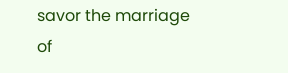savor the marriage of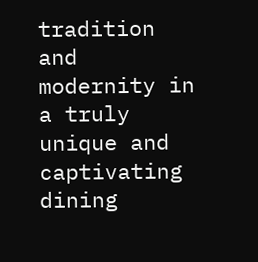tradition and modernity in a truly unique and captivating dining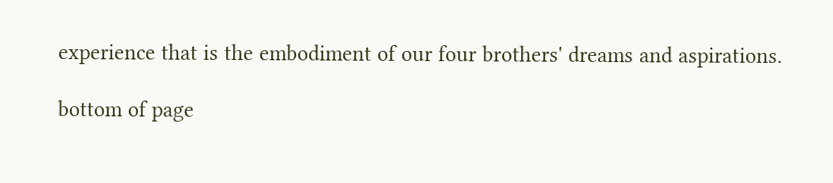experience that is the embodiment of our four brothers' dreams and aspirations.

bottom of page